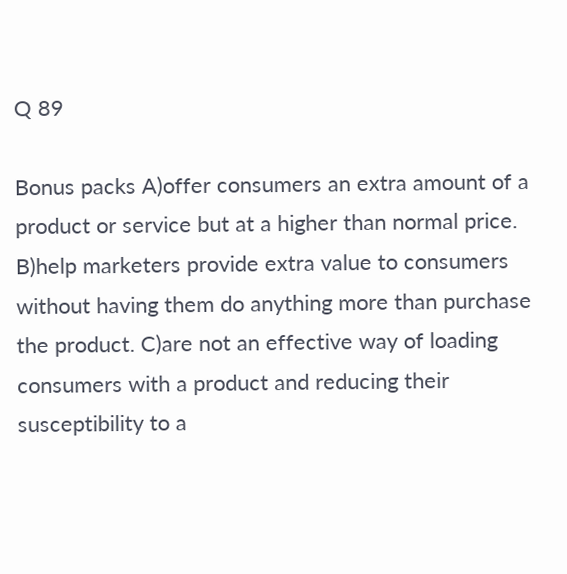Q 89

Bonus packs A)offer consumers an extra amount of a product or service but at a higher than normal price. B)help marketers provide extra value to consumers without having them do anything more than purchase the product. C)are not an effective way of loading consumers with a product and reducing their susceptibility to a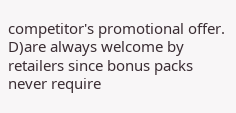competitor's promotional offer. D)are always welcome by retailers since bonus packs never require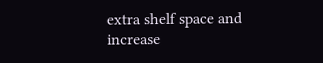extra shelf space and increase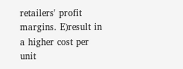retailers' profit margins. E)result in a higher cost per unit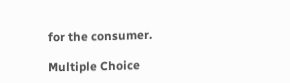for the consumer.

Multiple Choice